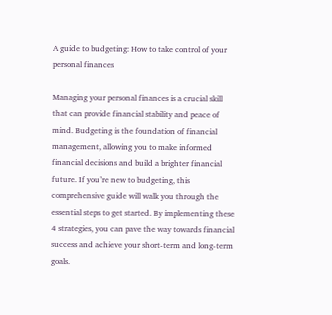A guide to budgeting: How to take control of your personal finances

Managing your personal finances is a crucial skill that can provide financial stability and peace of mind. Budgeting is the foundation of financial management, allowing you to make informed financial decisions and build a brighter financial future. If you’re new to budgeting, this comprehensive guide will walk you through the essential steps to get started. By implementing these 4 strategies, you can pave the way towards financial success and achieve your short-term and long-term goals.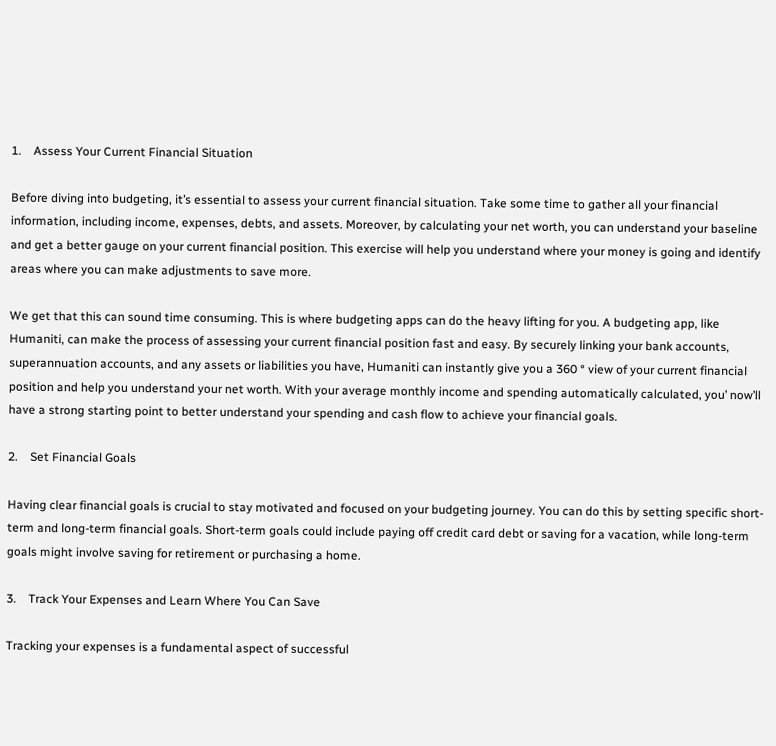1.    Assess Your Current Financial Situation

Before diving into budgeting, it’s essential to assess your current financial situation. Take some time to gather all your financial information, including income, expenses, debts, and assets. Moreover, by calculating your net worth, you can understand your baseline and get a better gauge on your current financial position. This exercise will help you understand where your money is going and identify areas where you can make adjustments to save more.

We get that this can sound time consuming. This is where budgeting apps can do the heavy lifting for you. A budgeting app, like Humaniti, can make the process of assessing your current financial position fast and easy. By securely linking your bank accounts, superannuation accounts, and any assets or liabilities you have, Humaniti can instantly give you a 360 ° view of your current financial position and help you understand your net worth. With your average monthly income and spending automatically calculated, you’ now’ll have a strong starting point to better understand your spending and cash flow to achieve your financial goals.

2.    Set Financial Goals

Having clear financial goals is crucial to stay motivated and focused on your budgeting journey. You can do this by setting specific short-term and long-term financial goals. Short-term goals could include paying off credit card debt or saving for a vacation, while long-term goals might involve saving for retirement or purchasing a home.

3.    Track Your Expenses and Learn Where You Can Save

Tracking your expenses is a fundamental aspect of successful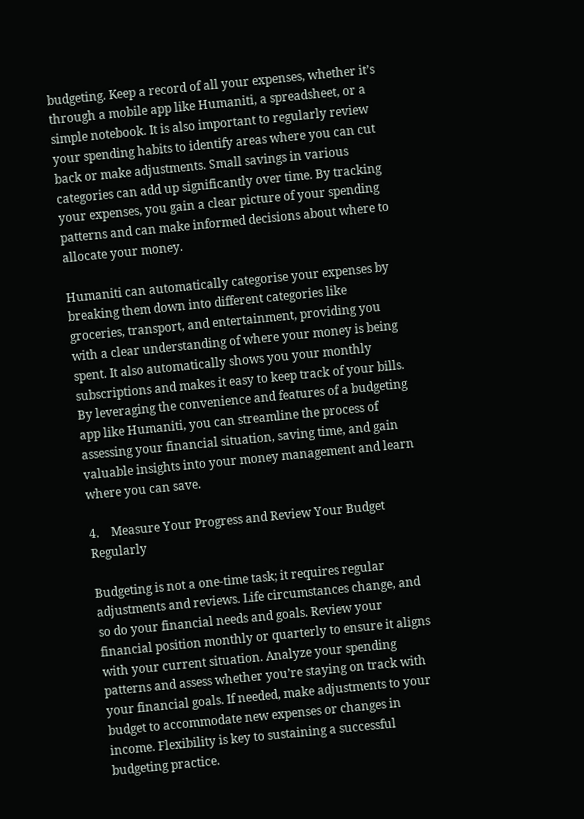budgeting. Keep a record of all your expenses, whether it’s through a mobile app like Humaniti, a spreadsheet, or a simple notebook. It is also important to regularly review your spending habits to identify areas where you can cut back or make adjustments. Small savings in various categories can add up significantly over time. By tracking your expenses, you gain a clear picture of your spending patterns and can make informed decisions about where to allocate your money.

Humaniti can automatically categorise your expenses by breaking them down into different categories like groceries, transport, and entertainment, providing you with a clear understanding of where your money is being spent. It also automatically shows you your monthly subscriptions and makes it easy to keep track of your bills. By leveraging the convenience and features of a budgeting app like Humaniti, you can streamline the process of assessing your financial situation, saving time, and gain valuable insights into your money management and learn where you can save.

4.    Measure Your Progress and Review Your Budget Regularly

Budgeting is not a one-time task; it requires regular adjustments and reviews. Life circumstances change, and so do your financial needs and goals. Review your financial position monthly or quarterly to ensure it aligns with your current situation. Analyze your spending patterns and assess whether you’re staying on track with your financial goals. If needed, make adjustments to your budget to accommodate new expenses or changes in income. Flexibility is key to sustaining a successful budgeting practice.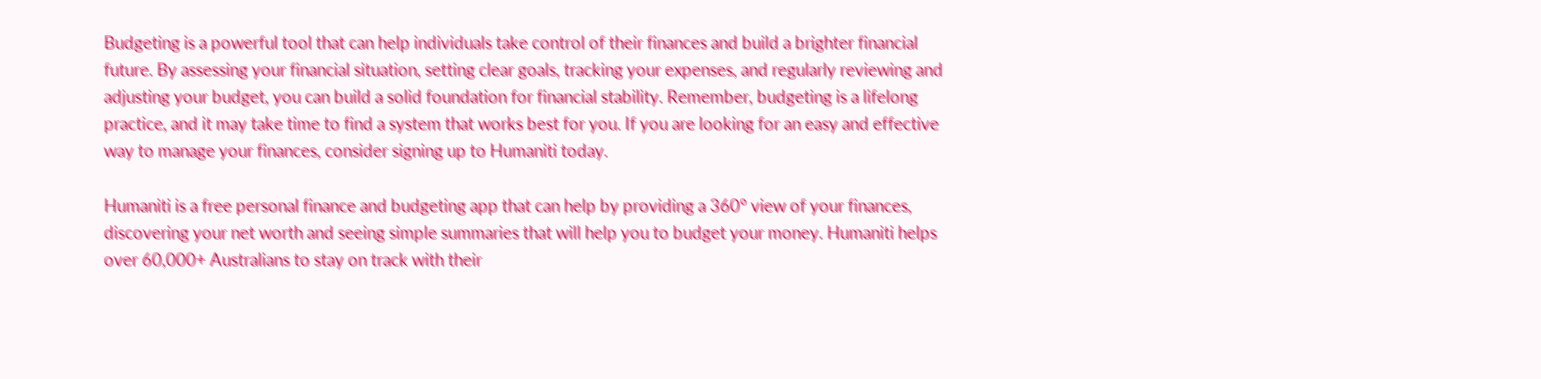Budgeting is a powerful tool that can help individuals take control of their finances and build a brighter financial future. By assessing your financial situation, setting clear goals, tracking your expenses, and regularly reviewing and adjusting your budget, you can build a solid foundation for financial stability. Remember, budgeting is a lifelong practice, and it may take time to find a system that works best for you. If you are looking for an easy and effective way to manage your finances, consider signing up to Humaniti today.

Humaniti is a free personal finance and budgeting app that can help by providing a 360° view of your finances, discovering your net worth and seeing simple summaries that will help you to budget your money. Humaniti helps over 60,000+ Australians to stay on track with their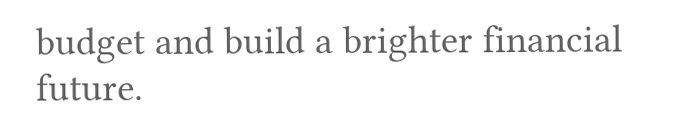budget and build a brighter financial future.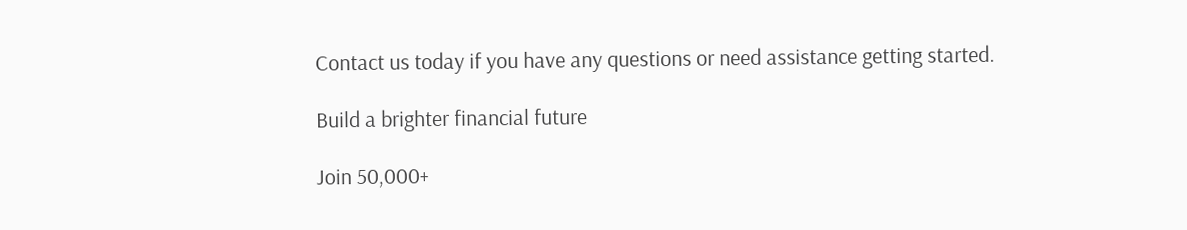Contact us today if you have any questions or need assistance getting started.

Build a brighter financial future

Join 50,000+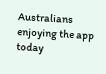Australians enjoying the app today